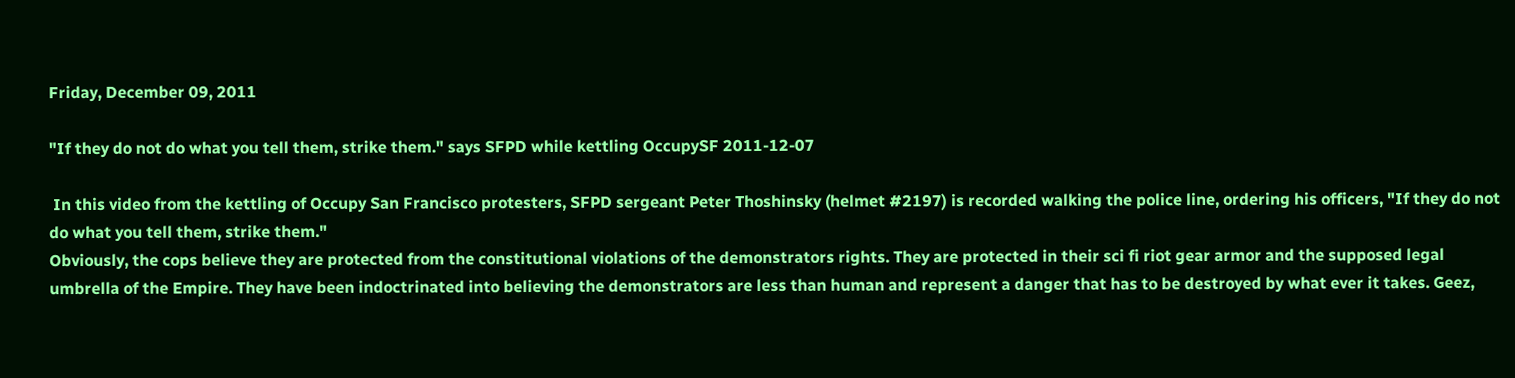Friday, December 09, 2011

"If they do not do what you tell them, strike them." says SFPD while kettling OccupySF 2011-12-07

 In this video from the kettling of Occupy San Francisco protesters, SFPD sergeant Peter Thoshinsky (helmet #2197) is recorded walking the police line, ordering his officers, "If they do not do what you tell them, strike them."
Obviously, the cops believe they are protected from the constitutional violations of the demonstrators rights. They are protected in their sci fi riot gear armor and the supposed legal umbrella of the Empire. They have been indoctrinated into believing the demonstrators are less than human and represent a danger that has to be destroyed by what ever it takes. Geez,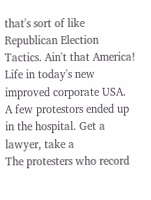that's sort of like Republican Election Tactics. Ain't that America! Life in today's new improved corporate USA.
A few protestors ended up in the hospital. Get a lawyer, take a
The protesters who record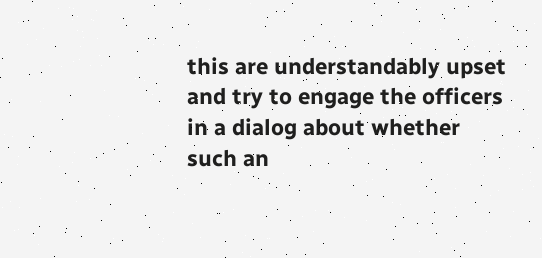this are understandably upset and try to engage the officers in a dialog about whether such an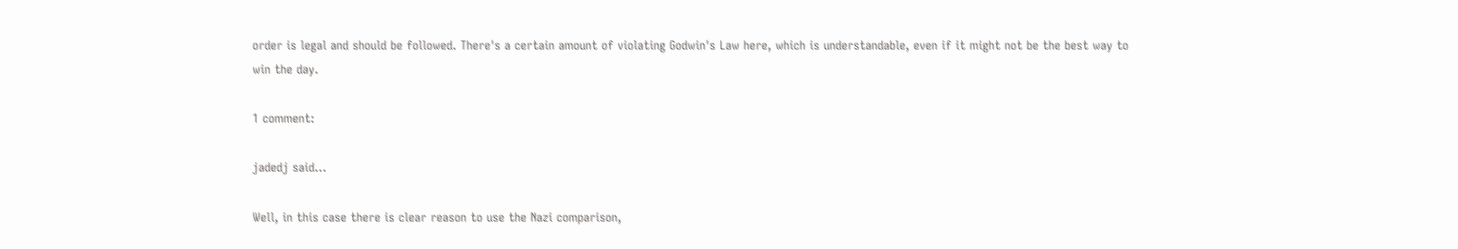order is legal and should be followed. There's a certain amount of violating Godwin's Law here, which is understandable, even if it might not be the best way to win the day.

1 comment:

jadedj said...

Well, in this case there is clear reason to use the Nazi comparison,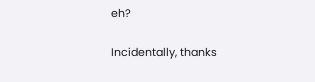eh?

Incidentally, thanks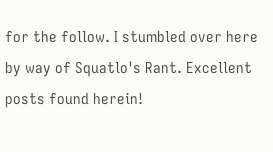for the follow. I stumbled over here by way of Squatlo's Rant. Excellent posts found herein!